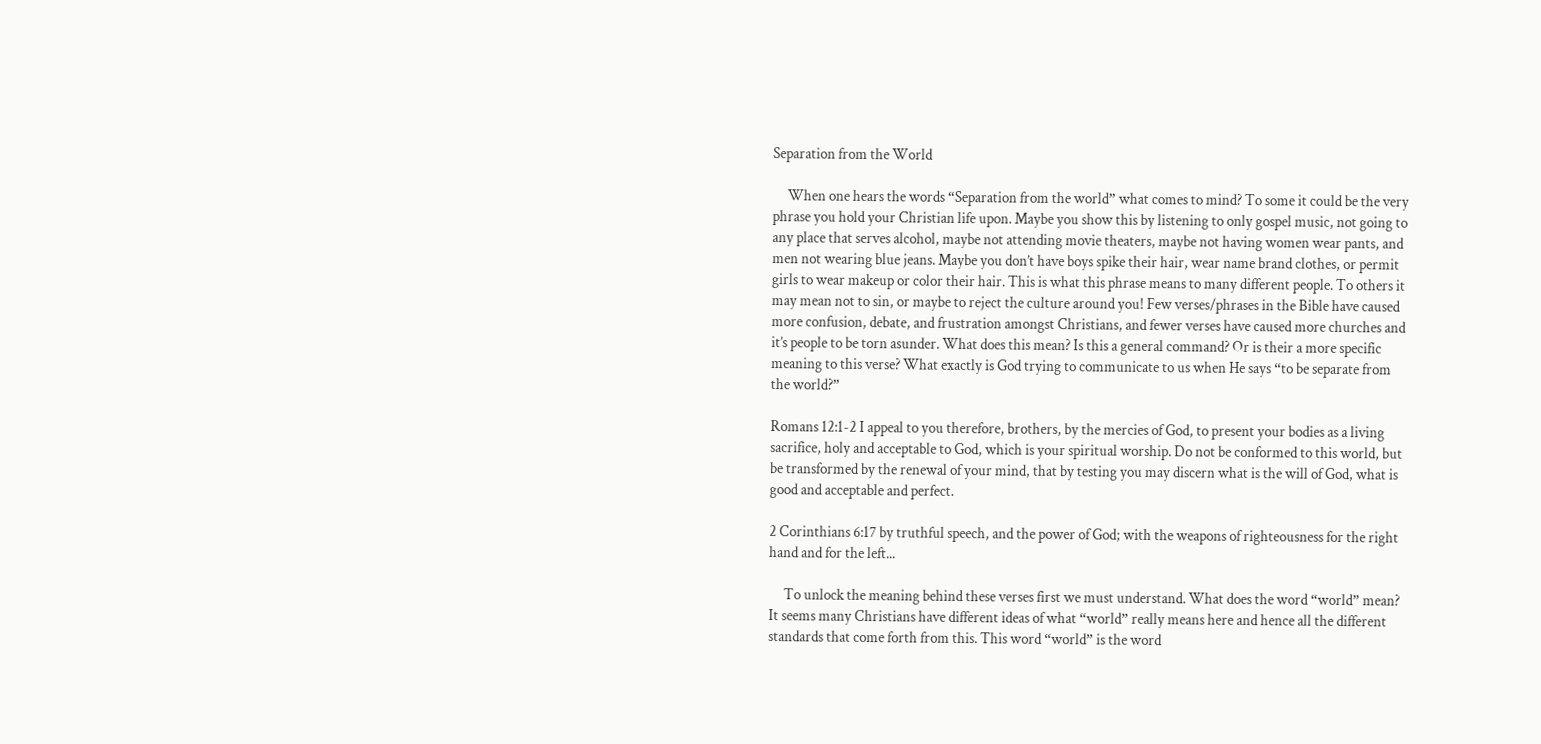Separation from the World

     When one hears the words “Separation from the world” what comes to mind? To some it could be the very phrase you hold your Christian life upon. Maybe you show this by listening to only gospel music, not going to any place that serves alcohol, maybe not attending movie theaters, maybe not having women wear pants, and men not wearing blue jeans. Maybe you don’t have boys spike their hair, wear name brand clothes, or permit girls to wear makeup or color their hair. This is what this phrase means to many different people. To others it may mean not to sin, or maybe to reject the culture around you! Few verses/phrases in the Bible have caused more confusion, debate, and frustration amongst Christians, and fewer verses have caused more churches and it’s people to be torn asunder. What does this mean? Is this a general command? Or is their a more specific meaning to this verse? What exactly is God trying to communicate to us when He says “to be separate from the world?”

Romans 12:1-2 I appeal to you therefore, brothers, by the mercies of God, to present your bodies as a living sacrifice, holy and acceptable to God, which is your spiritual worship. Do not be conformed to this world, but be transformed by the renewal of your mind, that by testing you may discern what is the will of God, what is good and acceptable and perfect.

2 Corinthians 6:17 by truthful speech, and the power of God; with the weapons of righteousness for the right hand and for the left...

     To unlock the meaning behind these verses first we must understand. What does the word “world” mean? It seems many Christians have different ideas of what “world” really means here and hence all the different standards that come forth from this. This word “world” is the word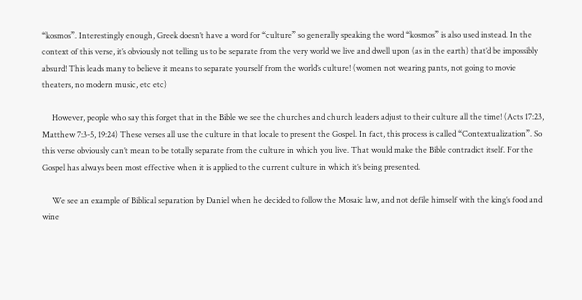“kosmos”. Interestingly enough, Greek doesn’t have a word for “culture” so generally speaking the word “kosmos” is also used instead. In the context of this verse, it’s obviously not telling us to be separate from the very world we live and dwell upon (as in the earth) that’d be impossibly absurd! This leads many to believe it means to separate yourself from the world’s culture! (women not wearing pants, not going to movie theaters, no modern music, etc etc)

     However, people who say this forget that in the Bible we see the churches and church leaders adjust to their culture all the time! (Acts 17:23, Matthew 7:3-5, 19:24) These verses all use the culture in that locale to present the Gospel. In fact, this process is called “Contextualization”. So this verse obviously can’t mean to be totally separate from the culture in which you live. That would make the Bible contradict itself. For the Gospel has always been most effective when it is applied to the current culture in which it’s being presented.

     We see an example of Biblical separation by Daniel when he decided to follow the Mosaic law, and not defile himself with the king’s food and wine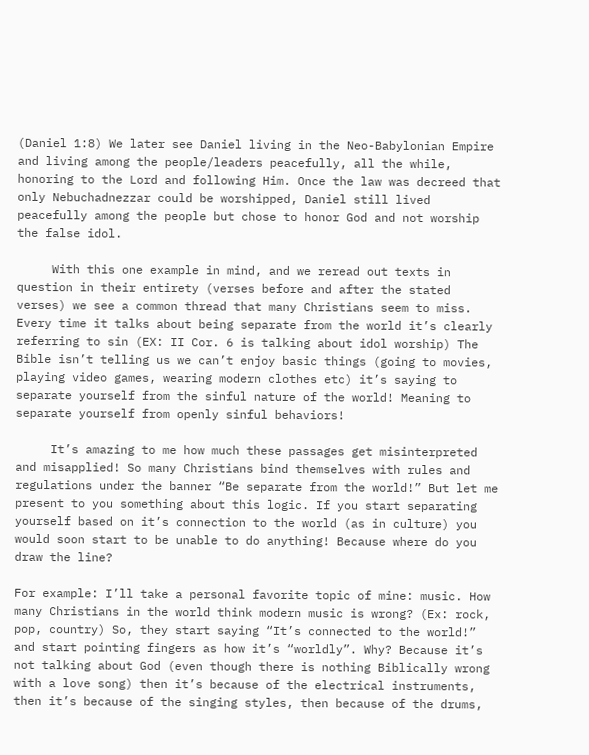(Daniel 1:8) We later see Daniel living in the Neo-Babylonian Empire and living among the people/leaders peacefully, all the while, honoring to the Lord and following Him. Once the law was decreed that only Nebuchadnezzar could be worshipped, Daniel still lived peacefully among the people but chose to honor God and not worship the false idol.

     With this one example in mind, and we reread out texts in question in their entirety (verses before and after the stated verses) we see a common thread that many Christians seem to miss. Every time it talks about being separate from the world it’s clearly referring to sin (EX: II Cor. 6 is talking about idol worship) The Bible isn’t telling us we can’t enjoy basic things (going to movies, playing video games, wearing modern clothes etc) it’s saying to separate yourself from the sinful nature of the world! Meaning to separate yourself from openly sinful behaviors!

     It’s amazing to me how much these passages get misinterpreted and misapplied! So many Christians bind themselves with rules and regulations under the banner “Be separate from the world!” But let me present to you something about this logic. If you start separating yourself based on it’s connection to the world (as in culture) you would soon start to be unable to do anything! Because where do you draw the line?

For example: I’ll take a personal favorite topic of mine: music. How many Christians in the world think modern music is wrong? (Ex: rock, pop, country) So, they start saying “It’s connected to the world!” and start pointing fingers as how it’s “worldly”. Why? Because it’s not talking about God (even though there is nothing Biblically wrong with a love song) then it’s because of the electrical instruments, then it’s because of the singing styles, then because of the drums,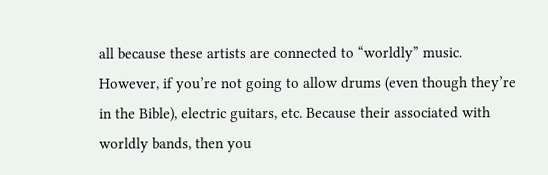all because these artists are connected to “worldly” music. However, if you’re not going to allow drums (even though they’re in the Bible), electric guitars, etc. Because their associated with worldly bands, then you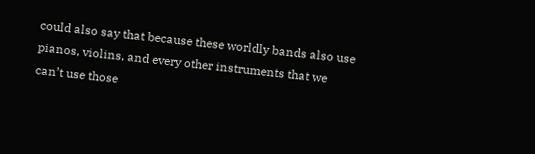could also say that because these worldly bands also use pianos, violins, and every other instruments that we can’t use those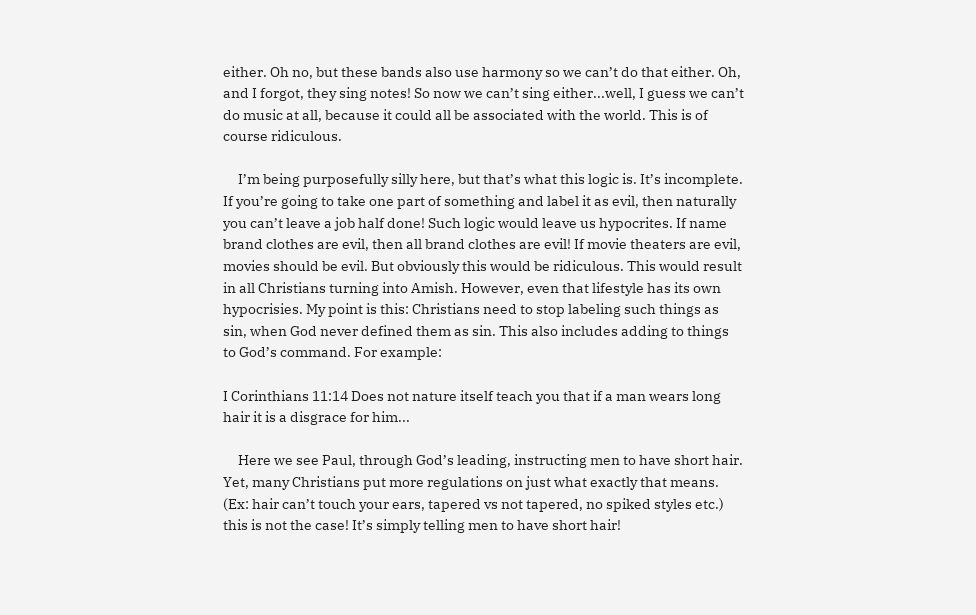either. Oh no, but these bands also use harmony so we can’t do that either. Oh, and I forgot, they sing notes! So now we can’t sing either...well, I guess we can’t do music at all, because it could all be associated with the world. This is of course ridiculous.

     I’m being purposefully silly here, but that’s what this logic is. It’s incomplete. If you’re going to take one part of something and label it as evil, then naturally you can’t leave a job half done! Such logic would leave us hypocrites. If name brand clothes are evil, then all brand clothes are evil! If movie theaters are evil, movies should be evil. But obviously this would be ridiculous. This would result in all Christians turning into Amish. However, even that lifestyle has its own hypocrisies. My point is this: Christians need to stop labeling such things as sin, when God never defined them as sin. This also includes adding to things to God’s command. For example:

I Corinthians 11:14 Does not nature itself teach you that if a man wears long hair it is a disgrace for him...

     Here we see Paul, through God’s leading, instructing men to have short hair. Yet, many Christians put more regulations on just what exactly that means. (Ex: hair can’t touch your ears, tapered vs not tapered, no spiked styles etc.) this is not the case! It’s simply telling men to have short hair!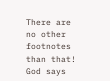There are no other footnotes than that! God says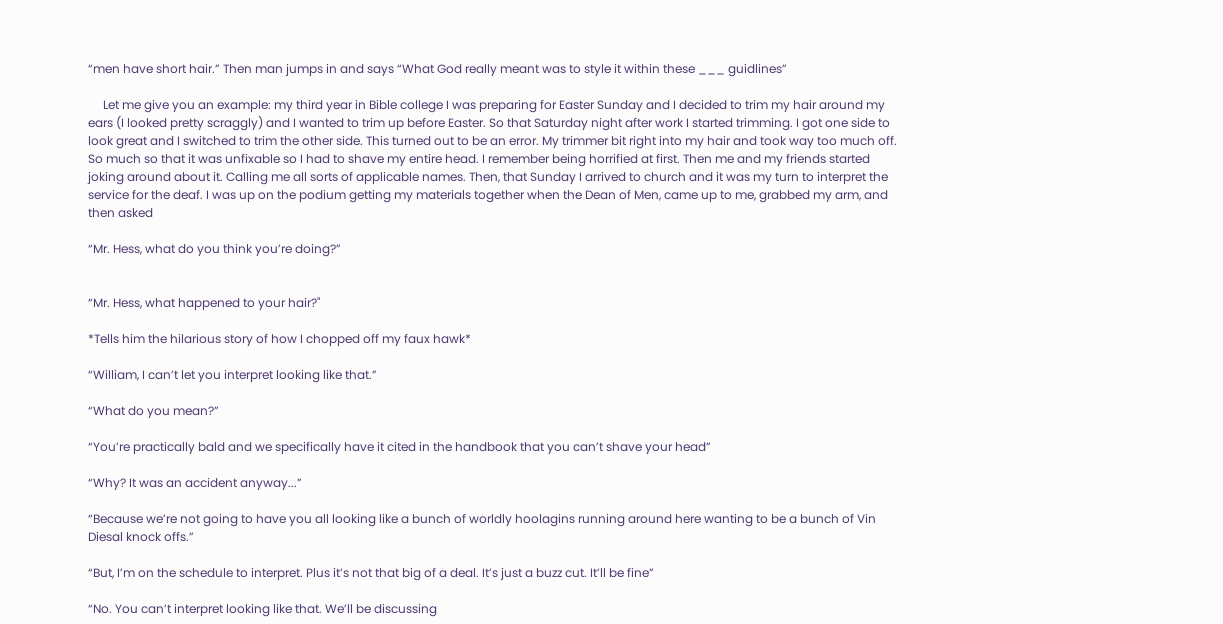“men have short hair.” Then man jumps in and says “What God really meant was to style it within these ___ guidlines”

     Let me give you an example: my third year in Bible college I was preparing for Easter Sunday and I decided to trim my hair around my ears (I looked pretty scraggly) and I wanted to trim up before Easter. So that Saturday night after work I started trimming. I got one side to look great and I switched to trim the other side. This turned out to be an error. My trimmer bit right into my hair and took way too much off. So much so that it was unfixable so I had to shave my entire head. I remember being horrified at first. Then me and my friends started joking around about it. Calling me all sorts of applicable names. Then, that Sunday I arrived to church and it was my turn to interpret the service for the deaf. I was up on the podium getting my materials together when the Dean of Men, came up to me, grabbed my arm, and then asked

“Mr. Hess, what do you think you’re doing?”


“Mr. Hess, what happened to your hair?"

*Tells him the hilarious story of how I chopped off my faux hawk*

“William, I can’t let you interpret looking like that.”

“What do you mean?”

“You’re practically bald and we specifically have it cited in the handbook that you can’t shave your head”

“Why? It was an accident anyway...”

“Because we’re not going to have you all looking like a bunch of worldly hoolagins running around here wanting to be a bunch of Vin Diesal knock offs.”

“But, I’m on the schedule to interpret. Plus it’s not that big of a deal. It’s just a buzz cut. It’ll be fine”

“No. You can’t interpret looking like that. We’ll be discussing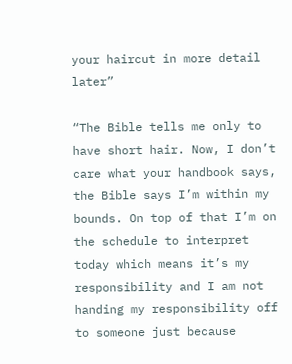your haircut in more detail later”

“The Bible tells me only to have short hair. Now, I don’t care what your handbook says, the Bible says I’m within my bounds. On top of that I’m on the schedule to interpret today which means it’s my responsibility and I am not handing my responsibility off to someone just because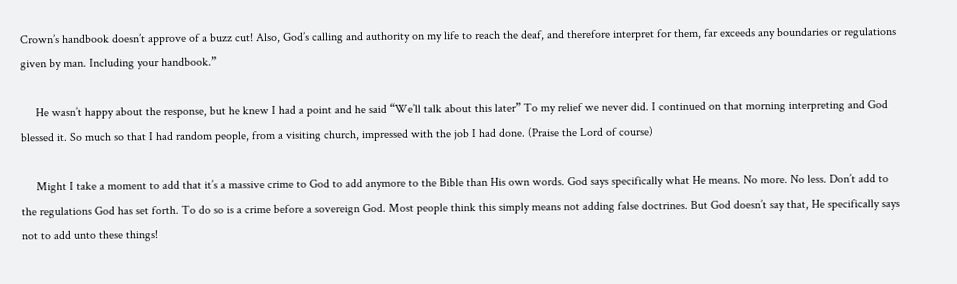Crown’s handbook doesn’t approve of a buzz cut! Also, God’s calling and authority on my life to reach the deaf, and therefore interpret for them, far exceeds any boundaries or regulations given by man. Including your handbook.”

     He wasn’t happy about the response, but he knew I had a point and he said “We’ll talk about this later” To my relief we never did. I continued on that morning interpreting and God blessed it. So much so that I had random people, from a visiting church, impressed with the job I had done. (Praise the Lord of course)

     Might I take a moment to add that it’s a massive crime to God to add anymore to the Bible than His own words. God says specifically what He means. No more. No less. Don’t add to the regulations God has set forth. To do so is a crime before a sovereign God. Most people think this simply means not adding false doctrines. But God doesn’t say that, He specifically says not to add unto these things!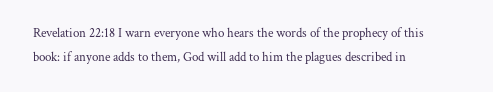Revelation 22:18 I warn everyone who hears the words of the prophecy of this book: if anyone adds to them, God will add to him the plagues described in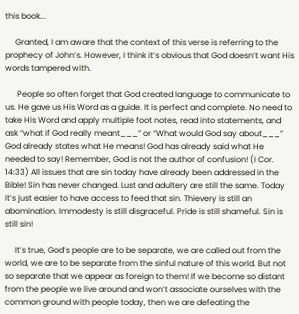this book...

     Granted, I am aware that the context of this verse is referring to the prophecy of John’s. However, I think it’s obvious that God doesn’t want His words tampered with.

      People so often forget that God created language to communicate to us. He gave us His Word as a guide. It is perfect and complete. No need to take His Word and apply multiple foot notes, read into statements, and ask “what if God really meant___” or “What would God say about___” God already states what He means! God has already said what He needed to say! Remember, God is not the author of confusion! (I Cor. 14:33) All issues that are sin today have already been addressed in the Bible! Sin has never changed. Lust and adultery are still the same. Today it’s just easier to have access to feed that sin. Thievery is still an abomination. Immodesty is still disgraceful. Pride is still shameful. Sin is still sin!

     It’s true, God’s people are to be separate, we are called out from the world, we are to be separate from the sinful nature of this world. But not so separate that we appear as foreign to them! If we become so distant from the people we live around and won’t associate ourselves with the common ground with people today, then we are defeating the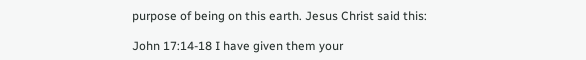purpose of being on this earth. Jesus Christ said this:

John 17:14-18 I have given them your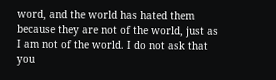word, and the world has hated them because they are not of the world, just as I am not of the world. I do not ask that you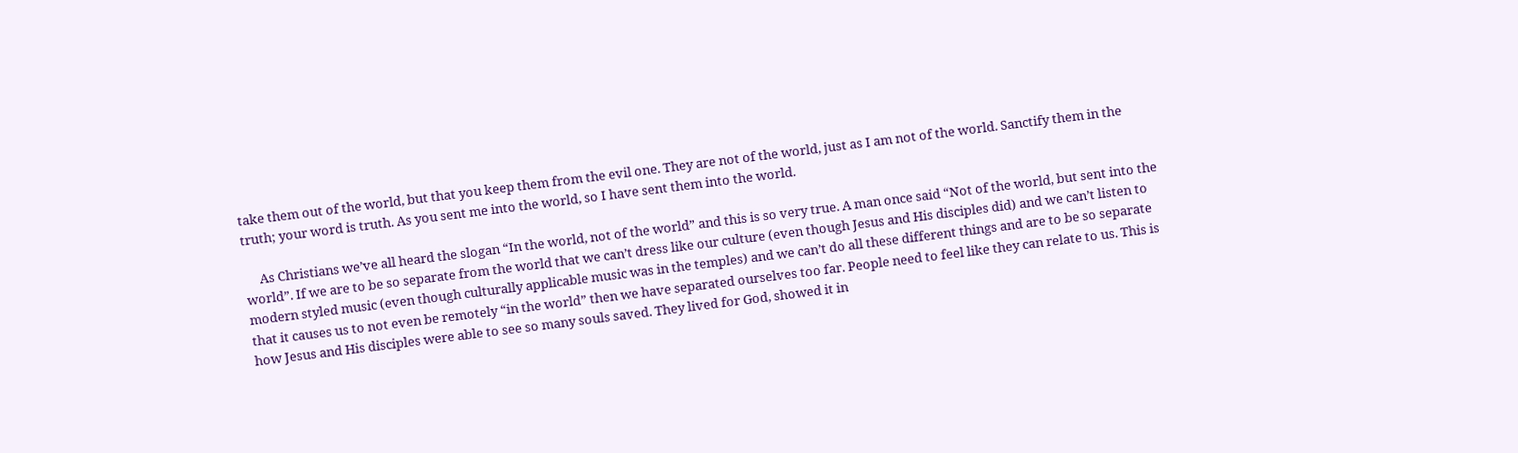take them out of the world, but that you keep them from the evil one. They are not of the world, just as I am not of the world. Sanctify them in the truth; your word is truth. As you sent me into the world, so I have sent them into the world.

     As Christians we’ve all heard the slogan “In the world, not of the world” and this is so very true. A man once said “Not of the world, but sent into the world”. If we are to be so separate from the world that we can’t dress like our culture (even though Jesus and His disciples did) and we can’t listen to modern styled music (even though culturally applicable music was in the temples) and we can’t do all these different things and are to be so separate that it causes us to not even be remotely “in the world” then we have separated ourselves too far. People need to feel like they can relate to us. This is how Jesus and His disciples were able to see so many souls saved. They lived for God, showed it in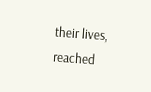their lives, reached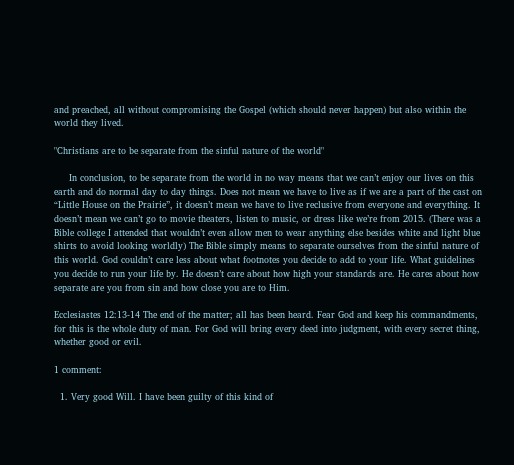and preached, all without compromising the Gospel (which should never happen) but also within the world they lived.

"Christians are to be separate from the sinful nature of the world"

     In conclusion, to be separate from the world in no way means that we can’t enjoy our lives on this earth and do normal day to day things. Does not mean we have to live as if we are a part of the cast on “Little House on the Prairie”, it doesn’t mean we have to live reclusive from everyone and everything. It doesn’t mean we can’t go to movie theaters, listen to music, or dress like we’re from 2015. (There was a Bible college I attended that wouldn’t even allow men to wear anything else besides white and light blue shirts to avoid looking worldly) The Bible simply means to separate ourselves from the sinful nature of this world. God couldn’t care less about what footnotes you decide to add to your life. What guidelines you decide to run your life by. He doesn’t care about how high your standards are. He cares about how separate are you from sin and how close you are to Him.

Ecclesiastes 12:13-14 The end of the matter; all has been heard. Fear God and keep his commandments, for this is the whole duty of man. For God will bring every deed into judgment, with every secret thing, whether good or evil.

1 comment:

  1. Very good Will. I have been guilty of this kind of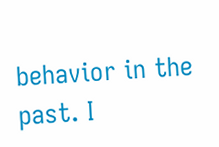behavior in the past. I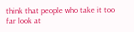think that people who take it too far look at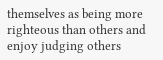themselves as being more righteous than others and enjoy judging others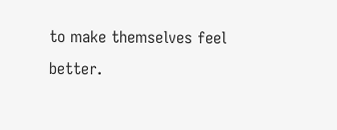to make themselves feel better.